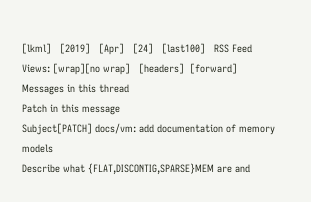[lkml]   [2019]   [Apr]   [24]   [last100]   RSS Feed
Views: [wrap][no wrap]   [headers]  [forward]
Messages in this thread
Patch in this message
Subject[PATCH] docs/vm: add documentation of memory models
Describe what {FLAT,DISCONTIG,SPARSE}MEM are and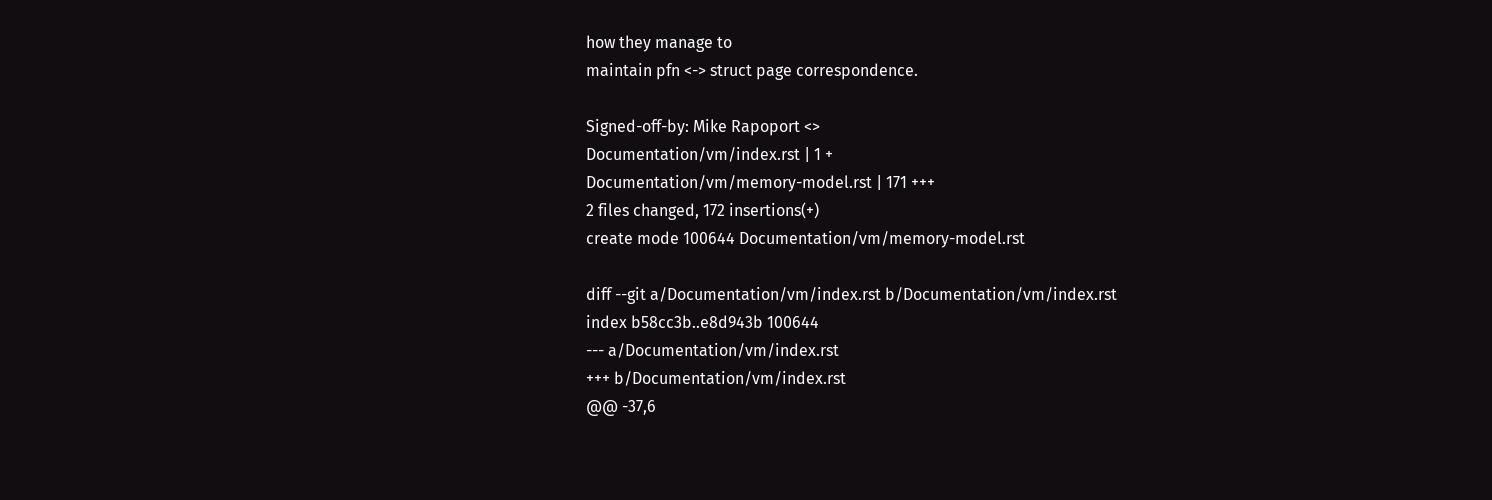how they manage to
maintain pfn <-> struct page correspondence.

Signed-off-by: Mike Rapoport <>
Documentation/vm/index.rst | 1 +
Documentation/vm/memory-model.rst | 171 +++
2 files changed, 172 insertions(+)
create mode 100644 Documentation/vm/memory-model.rst

diff --git a/Documentation/vm/index.rst b/Documentation/vm/index.rst
index b58cc3b..e8d943b 100644
--- a/Documentation/vm/index.rst
+++ b/Documentation/vm/index.rst
@@ -37,6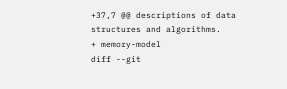+37,7 @@ descriptions of data structures and algorithms.
+ memory-model
diff --git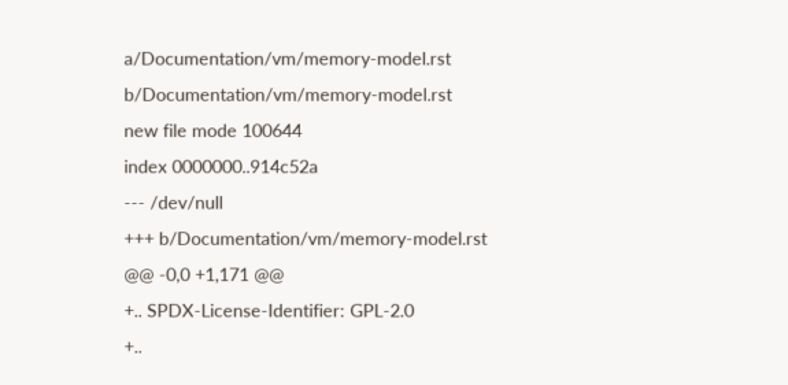a/Documentation/vm/memory-model.rst b/Documentation/vm/memory-model.rst
new file mode 100644
index 0000000..914c52a
--- /dev/null
+++ b/Documentation/vm/memory-model.rst
@@ -0,0 +1,171 @@
+.. SPDX-License-Identifier: GPL-2.0
+..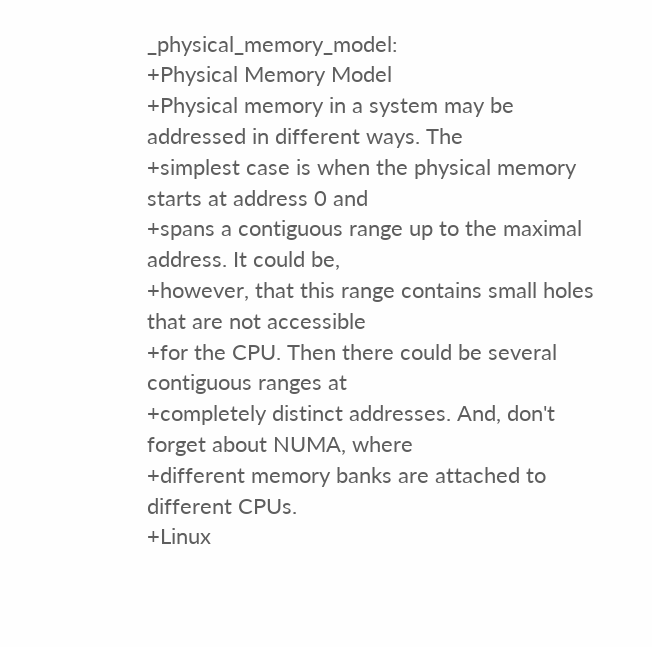_physical_memory_model:
+Physical Memory Model
+Physical memory in a system may be addressed in different ways. The
+simplest case is when the physical memory starts at address 0 and
+spans a contiguous range up to the maximal address. It could be,
+however, that this range contains small holes that are not accessible
+for the CPU. Then there could be several contiguous ranges at
+completely distinct addresses. And, don't forget about NUMA, where
+different memory banks are attached to different CPUs.
+Linux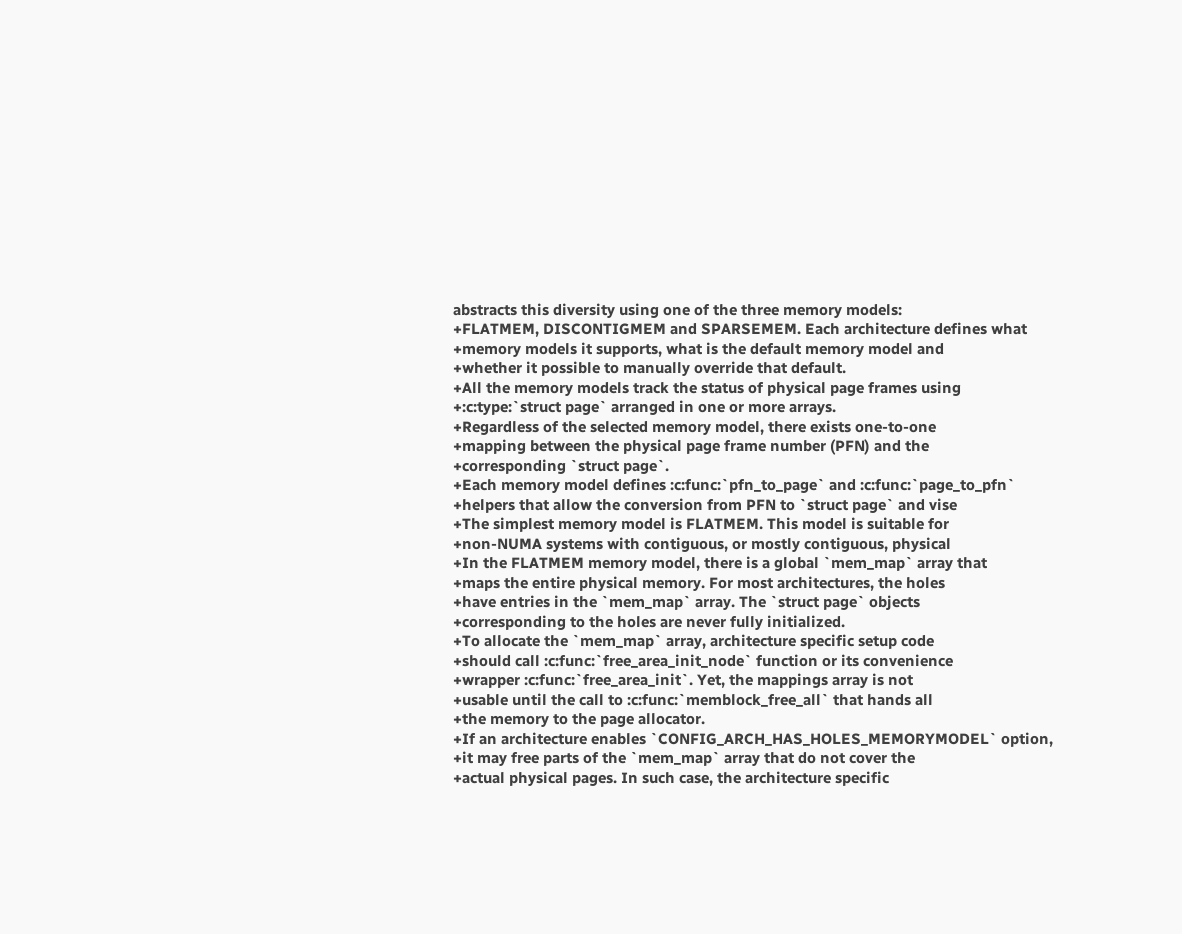abstracts this diversity using one of the three memory models:
+FLATMEM, DISCONTIGMEM and SPARSEMEM. Each architecture defines what
+memory models it supports, what is the default memory model and
+whether it possible to manually override that default.
+All the memory models track the status of physical page frames using
+:c:type:`struct page` arranged in one or more arrays.
+Regardless of the selected memory model, there exists one-to-one
+mapping between the physical page frame number (PFN) and the
+corresponding `struct page`.
+Each memory model defines :c:func:`pfn_to_page` and :c:func:`page_to_pfn`
+helpers that allow the conversion from PFN to `struct page` and vise
+The simplest memory model is FLATMEM. This model is suitable for
+non-NUMA systems with contiguous, or mostly contiguous, physical
+In the FLATMEM memory model, there is a global `mem_map` array that
+maps the entire physical memory. For most architectures, the holes
+have entries in the `mem_map` array. The `struct page` objects
+corresponding to the holes are never fully initialized.
+To allocate the `mem_map` array, architecture specific setup code
+should call :c:func:`free_area_init_node` function or its convenience
+wrapper :c:func:`free_area_init`. Yet, the mappings array is not
+usable until the call to :c:func:`memblock_free_all` that hands all
+the memory to the page allocator.
+If an architecture enables `CONFIG_ARCH_HAS_HOLES_MEMORYMODEL` option,
+it may free parts of the `mem_map` array that do not cover the
+actual physical pages. In such case, the architecture specific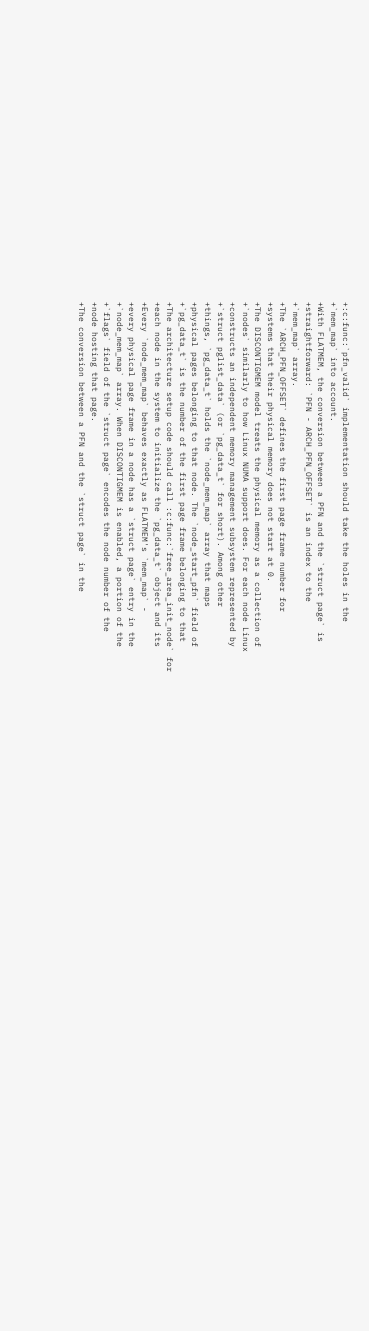+:c:func:`pfn_valid` implementation should take the holes in the
+`mem_map` into account.
+With FLATMEM, the conversion between a PFN and the `struct page` is
+straightforward: `PFN - ARCH_PFN_OFFSET` is an index to the
+`mem_map` array.
+The `ARCH_PFN_OFFSET` defines the first page frame number for
+systems that their physical memory does not start at 0.
+The DISCONTIGMEM model treats the physical memory as a collection of
+`nodes` similarly to how Linux NUMA support does. For each node Linux
+constructs an independent memory management subsystem represented by
+`struct pglist_data` (or `pg_data_t` for short). Among other
+things, `pg_data_t` holds the `node_mem_map` array that maps
+physical pages belonging to that node. The `node_start_pfn` field of
+`pg_data_t` is the number of the first page frame belonging to that
+The architecture setup code should call :c:func:`free_area_init_node` for
+each node in the system to initialize the `pg_data_t` object and its
+Every `node_mem_map` behaves exactly as FLATMEM's `mem_map` -
+every physical page frame in a node has a `struct page` entry in the
+`node_mem_map` array. When DISCONTIGMEM is enabled, a portion of the
+`flags` field of the `struct page` encodes the node number of the
+node hosting that page.
+The conversion between a PFN and the `struct page` in the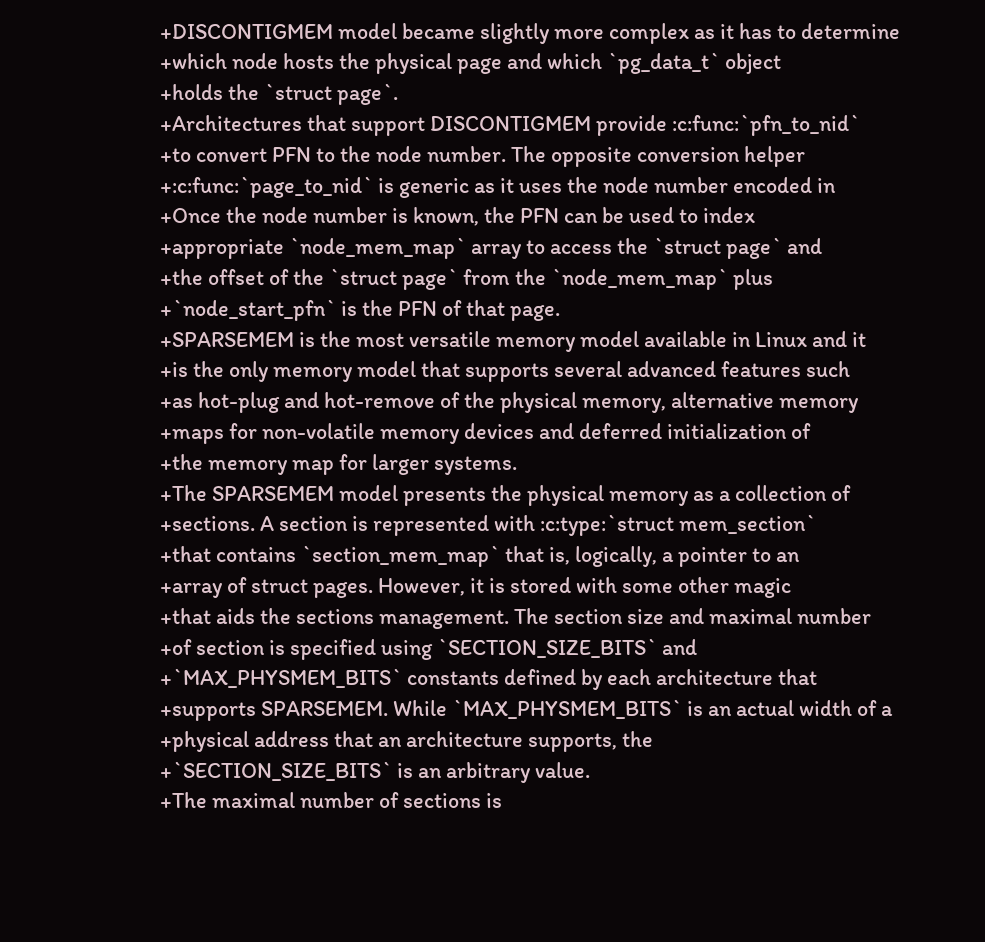+DISCONTIGMEM model became slightly more complex as it has to determine
+which node hosts the physical page and which `pg_data_t` object
+holds the `struct page`.
+Architectures that support DISCONTIGMEM provide :c:func:`pfn_to_nid`
+to convert PFN to the node number. The opposite conversion helper
+:c:func:`page_to_nid` is generic as it uses the node number encoded in
+Once the node number is known, the PFN can be used to index
+appropriate `node_mem_map` array to access the `struct page` and
+the offset of the `struct page` from the `node_mem_map` plus
+`node_start_pfn` is the PFN of that page.
+SPARSEMEM is the most versatile memory model available in Linux and it
+is the only memory model that supports several advanced features such
+as hot-plug and hot-remove of the physical memory, alternative memory
+maps for non-volatile memory devices and deferred initialization of
+the memory map for larger systems.
+The SPARSEMEM model presents the physical memory as a collection of
+sections. A section is represented with :c:type:`struct mem_section`
+that contains `section_mem_map` that is, logically, a pointer to an
+array of struct pages. However, it is stored with some other magic
+that aids the sections management. The section size and maximal number
+of section is specified using `SECTION_SIZE_BITS` and
+`MAX_PHYSMEM_BITS` constants defined by each architecture that
+supports SPARSEMEM. While `MAX_PHYSMEM_BITS` is an actual width of a
+physical address that an architecture supports, the
+`SECTION_SIZE_BITS` is an arbitrary value.
+The maximal number of sections is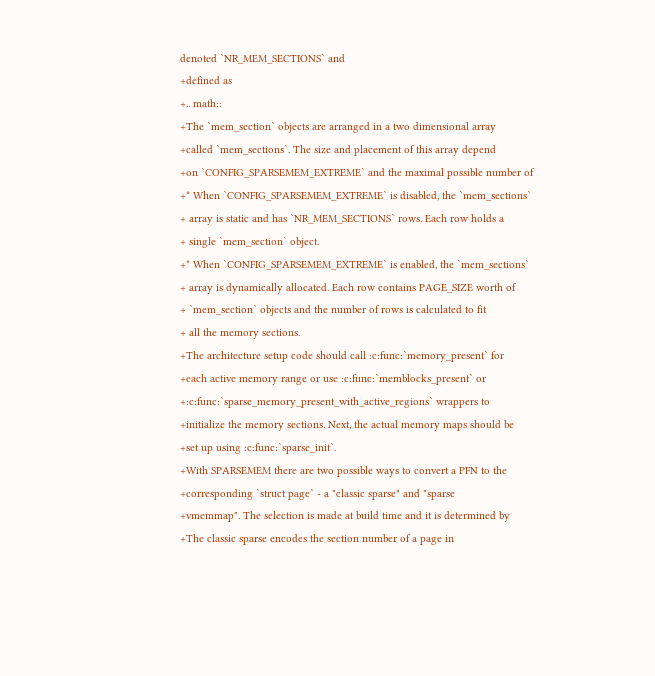denoted `NR_MEM_SECTIONS` and
+defined as
+.. math::
+The `mem_section` objects are arranged in a two dimensional array
+called `mem_sections`. The size and placement of this array depend
+on `CONFIG_SPARSEMEM_EXTREME` and the maximal possible number of
+* When `CONFIG_SPARSEMEM_EXTREME` is disabled, the `mem_sections`
+ array is static and has `NR_MEM_SECTIONS` rows. Each row holds a
+ single `mem_section` object.
+* When `CONFIG_SPARSEMEM_EXTREME` is enabled, the `mem_sections`
+ array is dynamically allocated. Each row contains PAGE_SIZE worth of
+ `mem_section` objects and the number of rows is calculated to fit
+ all the memory sections.
+The architecture setup code should call :c:func:`memory_present` for
+each active memory range or use :c:func:`memblocks_present` or
+:c:func:`sparse_memory_present_with_active_regions` wrappers to
+initialize the memory sections. Next, the actual memory maps should be
+set up using :c:func:`sparse_init`.
+With SPARSEMEM there are two possible ways to convert a PFN to the
+corresponding `struct page` - a "classic sparse" and "sparse
+vmemmap". The selection is made at build time and it is determined by
+The classic sparse encodes the section number of a page in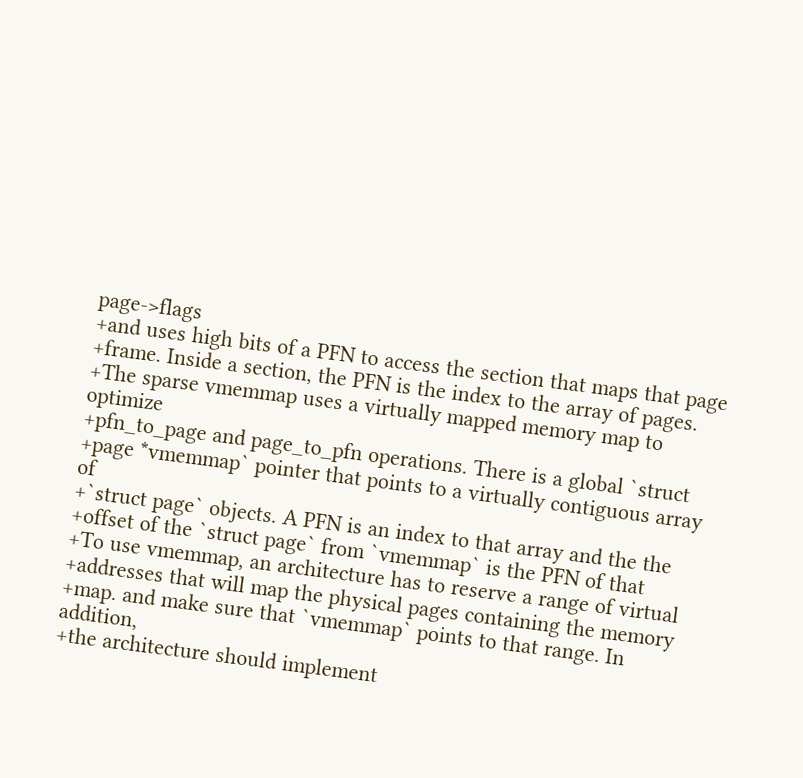page->flags
+and uses high bits of a PFN to access the section that maps that page
+frame. Inside a section, the PFN is the index to the array of pages.
+The sparse vmemmap uses a virtually mapped memory map to optimize
+pfn_to_page and page_to_pfn operations. There is a global `struct
+page *vmemmap` pointer that points to a virtually contiguous array of
+`struct page` objects. A PFN is an index to that array and the the
+offset of the `struct page` from `vmemmap` is the PFN of that
+To use vmemmap, an architecture has to reserve a range of virtual
+addresses that will map the physical pages containing the memory
+map. and make sure that `vmemmap` points to that range. In addition,
+the architecture should implement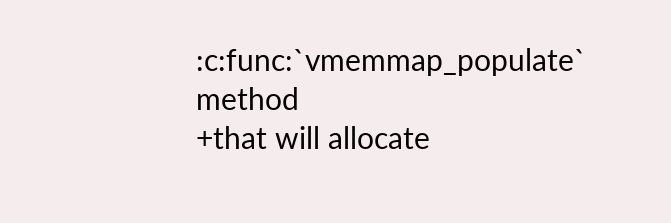:c:func:`vmemmap_populate` method
+that will allocate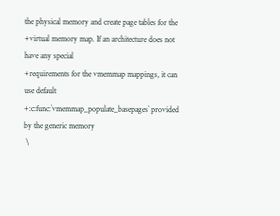the physical memory and create page tables for the
+virtual memory map. If an architecture does not have any special
+requirements for the vmemmap mappings, it can use default
+:c:func:`vmemmap_populate_basepages` provided by the generic memory
 \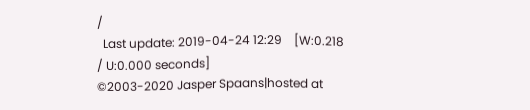/
  Last update: 2019-04-24 12:29    [W:0.218 / U:0.000 seconds]
©2003-2020 Jasper Spaans|hosted at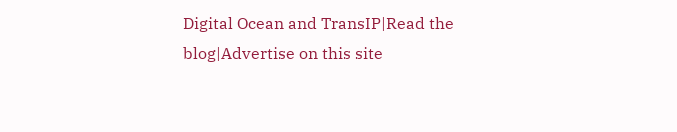Digital Ocean and TransIP|Read the blog|Advertise on this site